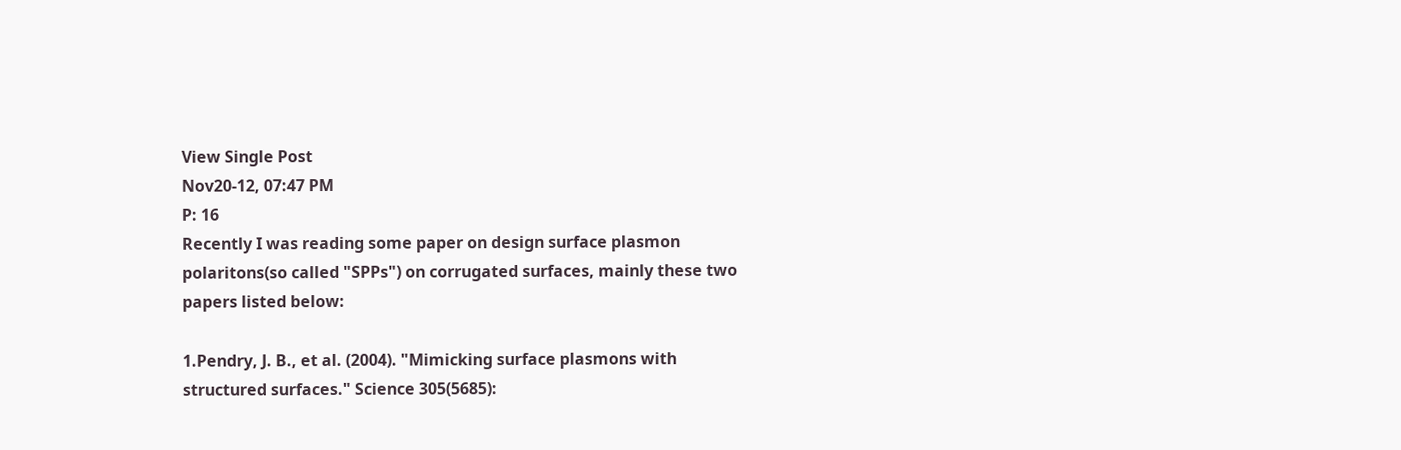View Single Post
Nov20-12, 07:47 PM
P: 16
Recently I was reading some paper on design surface plasmon polaritons(so called "SPPs") on corrugated surfaces, mainly these two papers listed below:

1.Pendry, J. B., et al. (2004). "Mimicking surface plasmons with structured surfaces." Science 305(5685):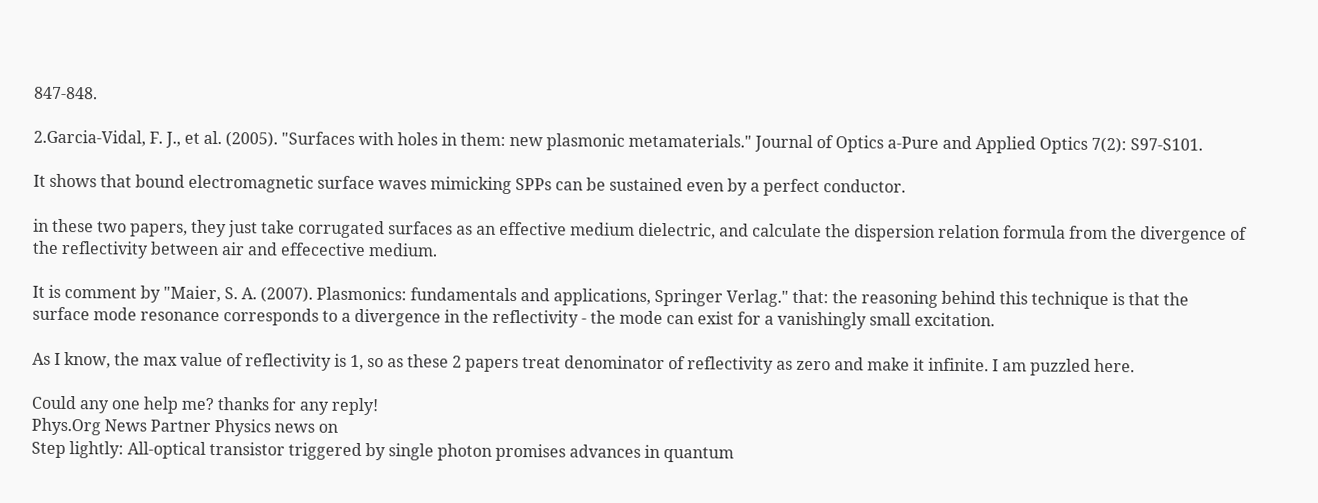847-848.

2.Garcia-Vidal, F. J., et al. (2005). "Surfaces with holes in them: new plasmonic metamaterials." Journal of Optics a-Pure and Applied Optics 7(2): S97-S101.

It shows that bound electromagnetic surface waves mimicking SPPs can be sustained even by a perfect conductor.

in these two papers, they just take corrugated surfaces as an effective medium dielectric, and calculate the dispersion relation formula from the divergence of the reflectivity between air and effecective medium.

It is comment by "Maier, S. A. (2007). Plasmonics: fundamentals and applications, Springer Verlag." that: the reasoning behind this technique is that the surface mode resonance corresponds to a divergence in the reflectivity - the mode can exist for a vanishingly small excitation.

As I know, the max value of reflectivity is 1, so as these 2 papers treat denominator of reflectivity as zero and make it infinite. I am puzzled here.

Could any one help me? thanks for any reply!
Phys.Org News Partner Physics news on
Step lightly: All-optical transistor triggered by single photon promises advances in quantum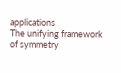applications
The unifying framework of symmetry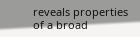reveals properties of a broad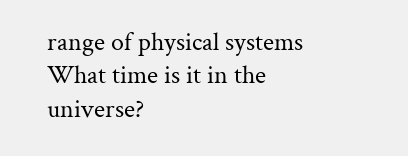range of physical systems
What time is it in the universe?